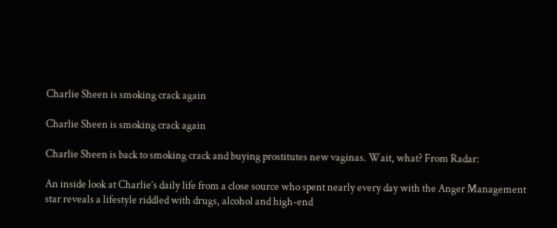Charlie Sheen is smoking crack again

Charlie Sheen is smoking crack again

Charlie Sheen is back to smoking crack and buying prostitutes new vaginas. Wait, what? From Radar:

An inside look at Charlie’s daily life from a close source who spent nearly every day with the Anger Management star reveals a lifestyle riddled with drugs, alcohol and high-end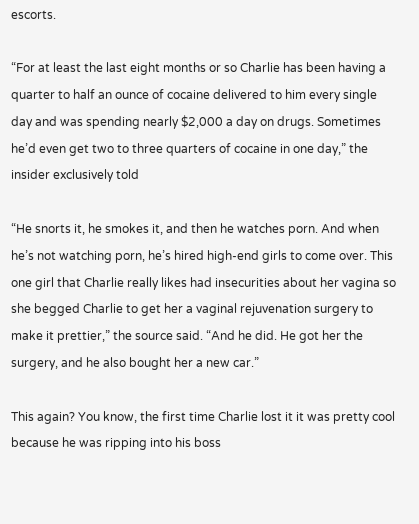escorts.

“For at least the last eight months or so Charlie has been having a quarter to half an ounce of cocaine delivered to him every single day and was spending nearly $2,000 a day on drugs. Sometimes he’d even get two to three quarters of cocaine in one day,” the insider exclusively told

“He snorts it, he smokes it, and then he watches porn. And when he’s not watching porn, he’s hired high-end girls to come over. This one girl that Charlie really likes had insecurities about her vagina so she begged Charlie to get her a vaginal rejuvenation surgery to make it prettier,” the source said. “And he did. He got her the surgery, and he also bought her a new car.”

This again? You know, the first time Charlie lost it it was pretty cool because he was ripping into his boss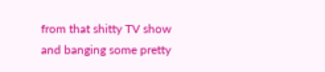from that shitty TV show and banging some pretty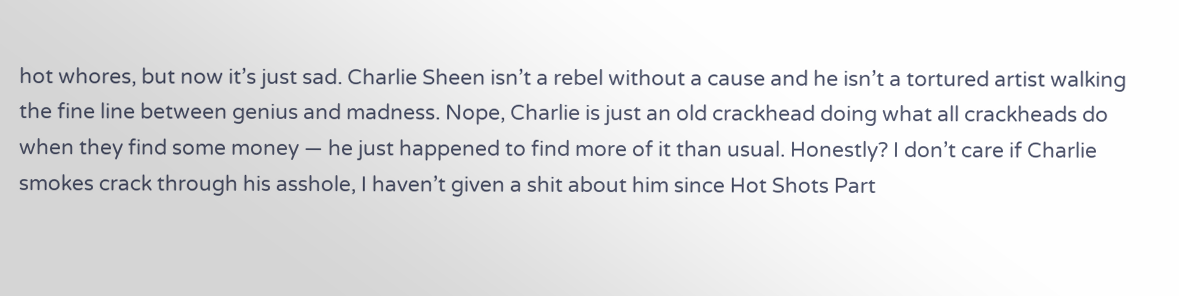hot whores, but now it’s just sad. Charlie Sheen isn’t a rebel without a cause and he isn’t a tortured artist walking the fine line between genius and madness. Nope, Charlie is just an old crackhead doing what all crackheads do when they find some money — he just happened to find more of it than usual. Honestly? I don’t care if Charlie smokes crack through his asshole, I haven’t given a shit about him since Hot Shots Part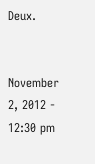Deux.


November 2, 2012 - 12:30 pm